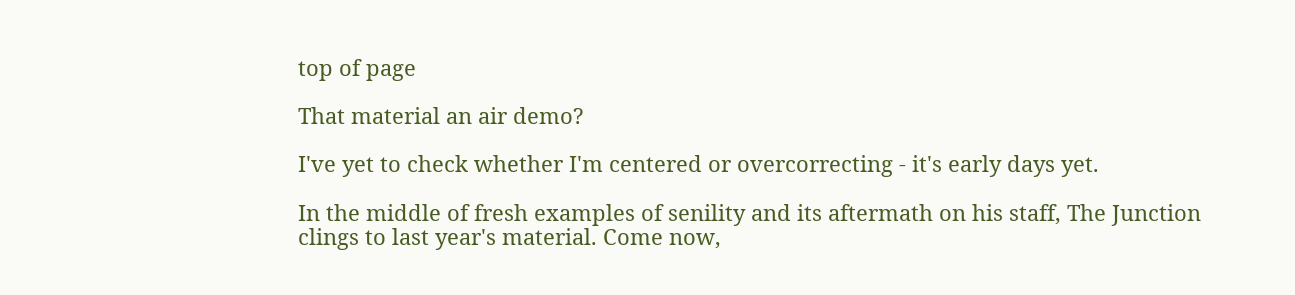top of page

That material an air demo?

I've yet to check whether I'm centered or overcorrecting - it's early days yet.

In the middle of fresh examples of senility and its aftermath on his staff, The Junction clings to last year's material. Come now,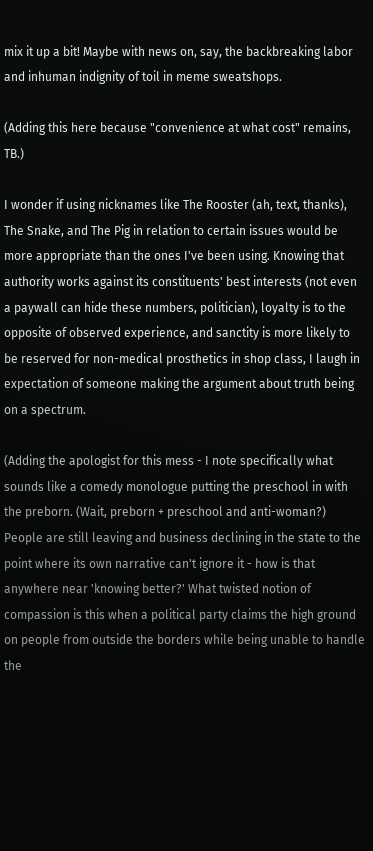mix it up a bit! Maybe with news on, say, the backbreaking labor and inhuman indignity of toil in meme sweatshops.

(Adding this here because "convenience at what cost" remains, TB.)

I wonder if using nicknames like The Rooster (ah, text, thanks), The Snake, and The Pig in relation to certain issues would be more appropriate than the ones I've been using. Knowing that authority works against its constituents' best interests (not even a paywall can hide these numbers, politician), loyalty is to the opposite of observed experience, and sanctity is more likely to be reserved for non-medical prosthetics in shop class, I laugh in expectation of someone making the argument about truth being on a spectrum.

(Adding the apologist for this mess - I note specifically what sounds like a comedy monologue putting the preschool in with the preborn. (Wait, preborn + preschool and anti-woman?) People are still leaving and business declining in the state to the point where its own narrative can't ignore it - how is that anywhere near 'knowing better?' What twisted notion of compassion is this when a political party claims the high ground on people from outside the borders while being unable to handle the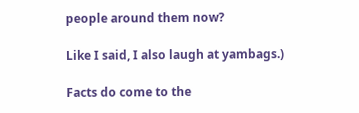people around them now?

Like I said, I also laugh at yambags.)

Facts do come to the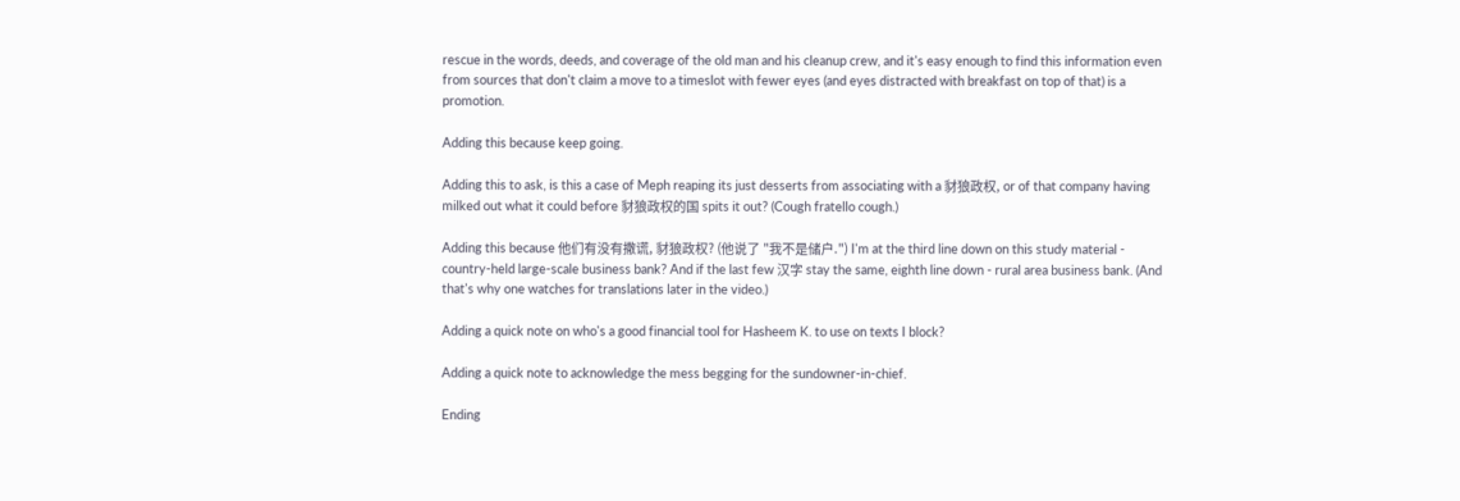rescue in the words, deeds, and coverage of the old man and his cleanup crew, and it's easy enough to find this information even from sources that don't claim a move to a timeslot with fewer eyes (and eyes distracted with breakfast on top of that) is a promotion.

Adding this because keep going.

Adding this to ask, is this a case of Meph reaping its just desserts from associating with a 豺狼政权, or of that company having milked out what it could before 豺狼政权的国 spits it out? (Cough fratello cough.)

Adding this because 他们有没有撒谎, 豺狼政权? (他说了 "我不是储户.") I'm at the third line down on this study material - country-held large-scale business bank? And if the last few 汉字 stay the same, eighth line down - rural area business bank. (And that's why one watches for translations later in the video.)

Adding a quick note on who's a good financial tool for Hasheem K. to use on texts I block?

Adding a quick note to acknowledge the mess begging for the sundowner-in-chief.

Ending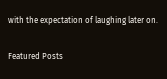with the expectation of laughing later on.

Featured Posts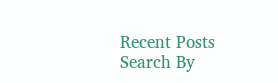Recent Posts
Search By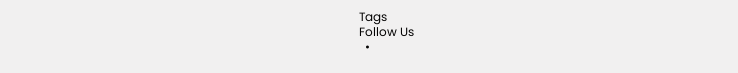Tags
Follow Us
  •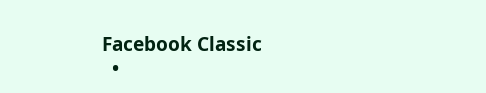Facebook Classic
  •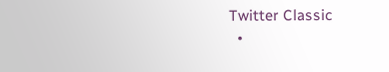Twitter Classic
  •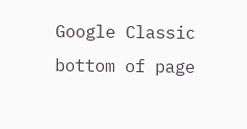Google Classic
bottom of page